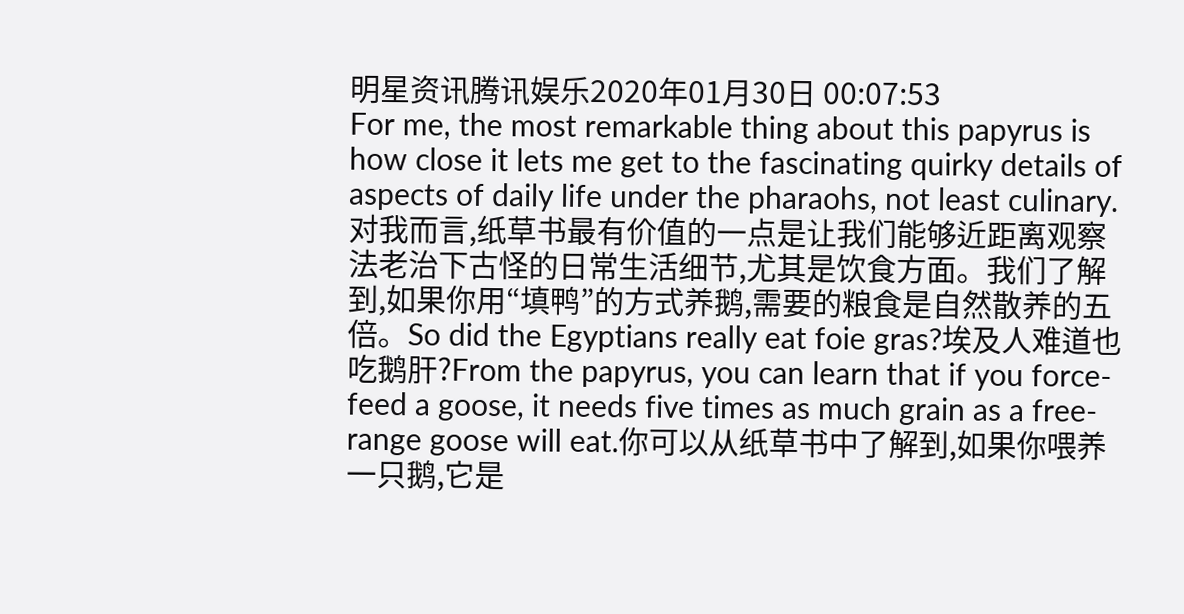明星资讯腾讯娱乐2020年01月30日 00:07:53
For me, the most remarkable thing about this papyrus is how close it lets me get to the fascinating quirky details of aspects of daily life under the pharaohs, not least culinary.对我而言,纸草书最有价值的一点是让我们能够近距离观察法老治下古怪的日常生活细节,尤其是饮食方面。我们了解到,如果你用“填鸭”的方式养鹅,需要的粮食是自然散养的五倍。So did the Egyptians really eat foie gras?埃及人难道也吃鹅肝?From the papyrus, you can learn that if you force-feed a goose, it needs five times as much grain as a free-range goose will eat.你可以从纸草书中了解到,如果你喂养一只鹅,它是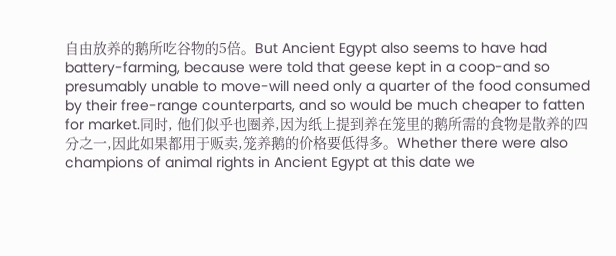自由放养的鹅所吃谷物的5倍。But Ancient Egypt also seems to have had battery-farming, because were told that geese kept in a coop-and so presumably unable to move-will need only a quarter of the food consumed by their free-range counterparts, and so would be much cheaper to fatten for market.同时, 他们似乎也圈养,因为纸上提到养在笼里的鹅所需的食物是散养的四分之一,因此如果都用于贩卖,笼养鹅的价格要低得多。Whether there were also champions of animal rights in Ancient Egypt at this date we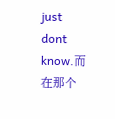just dont know.而在那个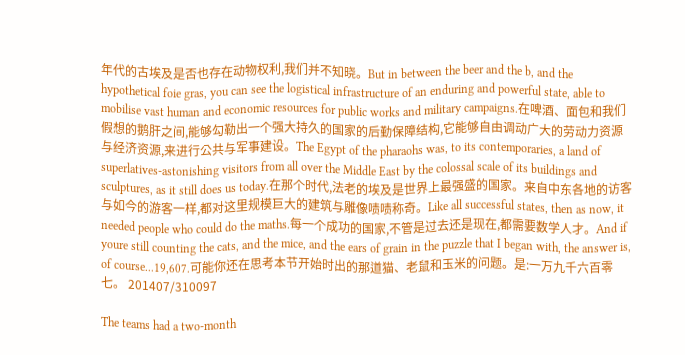年代的古埃及是否也存在动物权利,我们并不知晓。But in between the beer and the b, and the hypothetical foie gras, you can see the logistical infrastructure of an enduring and powerful state, able to mobilise vast human and economic resources for public works and military campaigns.在啤酒、面包和我们假想的鹅肝之间,能够勾勒出一个强大持久的国家的后勤保障结构,它能够自由调动广大的劳动力资源与经济资源,来进行公共与军事建设。The Egypt of the pharaohs was, to its contemporaries, a land of superlatives-astonishing visitors from all over the Middle East by the colossal scale of its buildings and sculptures, as it still does us today.在那个时代,法老的埃及是世界上最强盛的国家。来自中东各地的访客与如今的游客一样,都对这里规模巨大的建筑与雕像啧啧称奇。Like all successful states, then as now, it needed people who could do the maths.每一个成功的国家,不管是过去还是现在,都需要数学人才。And if youre still counting the cats, and the mice, and the ears of grain in the puzzle that I began with, the answer is, of course...19,607.可能你还在思考本节开始时出的那道猫、老鼠和玉米的问题。是:一万九千六百零七。 201407/310097

The teams had a two-month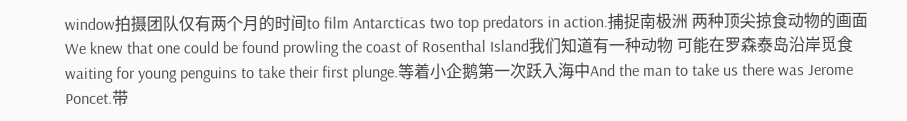window拍摄团队仅有两个月的时间to film Antarcticas two top predators in action.捕捉南极洲 两种顶尖掠食动物的画面We knew that one could be found prowling the coast of Rosenthal Island我们知道有一种动物 可能在罗森泰岛沿岸觅食waiting for young penguins to take their first plunge.等着小企鹅第一次跃入海中And the man to take us there was Jerome Poncet.带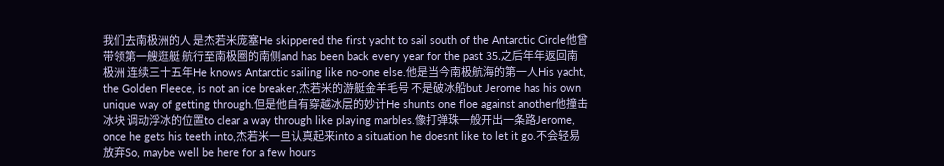我们去南极洲的人 是杰若米庞塞He skippered the first yacht to sail south of the Antarctic Circle他曾带领第一艘逛艇 航行至南极圈的南侧and has been back every year for the past 35.之后年年返回南极洲 连续三十五年He knows Antarctic sailing like no-one else.他是当今南极航海的第一人His yacht, the Golden Fleece, is not an ice breaker,杰若米的游艇金羊毛号 不是破冰船but Jerome has his own unique way of getting through.但是他自有穿越冰层的妙计He shunts one floe against another他撞击冰块 调动浮冰的位置to clear a way through like playing marbles.像打弹珠一般开出一条路Jerome, once he gets his teeth into,杰若米一旦认真起来into a situation he doesnt like to let it go.不会轻易放弃So, maybe well be here for a few hours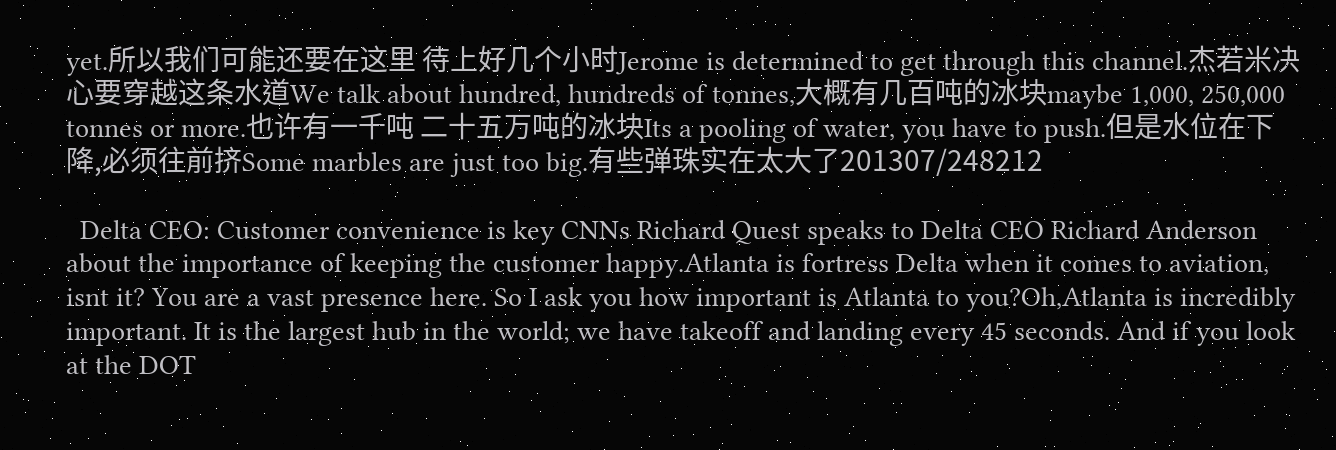yet.所以我们可能还要在这里 待上好几个小时Jerome is determined to get through this channel.杰若米决心要穿越这条水道We talk about hundred, hundreds of tonnes,大概有几百吨的冰块maybe 1,000, 250,000 tonnes or more.也许有一千吨 二十五万吨的冰块Its a pooling of water, you have to push.但是水位在下降,必须往前挤Some marbles are just too big.有些弹珠实在太大了201307/248212

  Delta CEO: Customer convenience is key CNNs Richard Quest speaks to Delta CEO Richard Anderson about the importance of keeping the customer happy.Atlanta is fortress Delta when it comes to aviation, isnt it? You are a vast presence here. So I ask you how important is Atlanta to you?Oh,Atlanta is incredibly important. It is the largest hub in the world; we have takeoff and landing every 45 seconds. And if you look at the DOT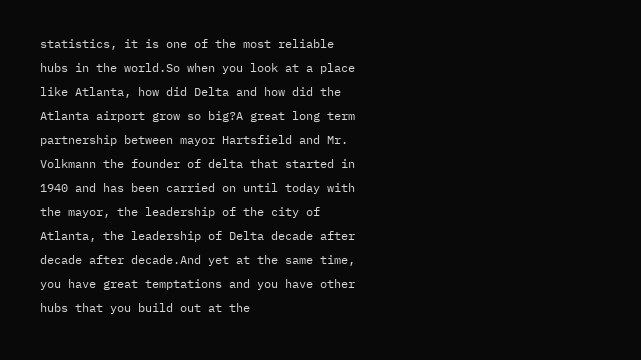statistics, it is one of the most reliable hubs in the world.So when you look at a place like Atlanta, how did Delta and how did the Atlanta airport grow so big?A great long term partnership between mayor Hartsfield and Mr. Volkmann the founder of delta that started in 1940 and has been carried on until today with the mayor, the leadership of the city of Atlanta, the leadership of Delta decade after decade after decade.And yet at the same time, you have great temptations and you have other hubs that you build out at the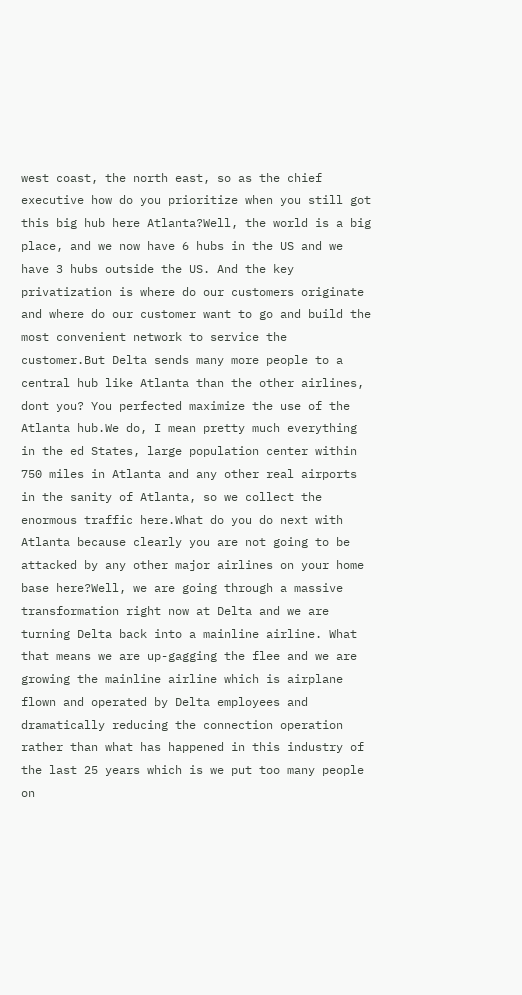west coast, the north east, so as the chief executive how do you prioritize when you still got this big hub here Atlanta?Well, the world is a big place, and we now have 6 hubs in the US and we have 3 hubs outside the US. And the key privatization is where do our customers originate and where do our customer want to go and build the most convenient network to service the customer.But Delta sends many more people to a central hub like Atlanta than the other airlines, dont you? You perfected maximize the use of the Atlanta hub.We do, I mean pretty much everything in the ed States, large population center within 750 miles in Atlanta and any other real airports in the sanity of Atlanta, so we collect the enormous traffic here.What do you do next with Atlanta because clearly you are not going to be attacked by any other major airlines on your home base here?Well, we are going through a massive transformation right now at Delta and we are turning Delta back into a mainline airline. What that means we are up-gagging the flee and we are growing the mainline airline which is airplane flown and operated by Delta employees and dramatically reducing the connection operation rather than what has happened in this industry of the last 25 years which is we put too many people on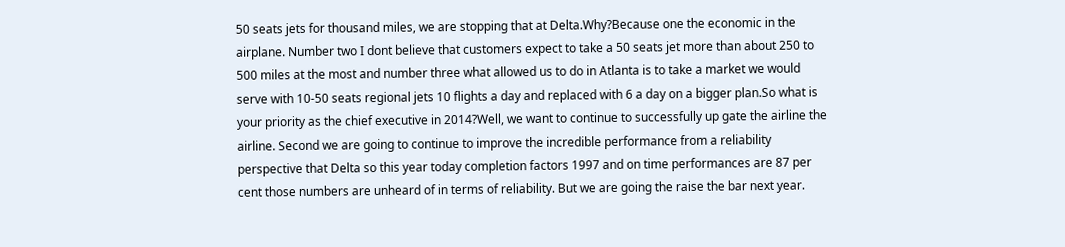50 seats jets for thousand miles, we are stopping that at Delta.Why?Because one the economic in the airplane. Number two I dont believe that customers expect to take a 50 seats jet more than about 250 to 500 miles at the most and number three what allowed us to do in Atlanta is to take a market we would serve with 10-50 seats regional jets 10 flights a day and replaced with 6 a day on a bigger plan.So what is your priority as the chief executive in 2014?Well, we want to continue to successfully up gate the airline the airline. Second we are going to continue to improve the incredible performance from a reliability perspective that Delta so this year today completion factors 1997 and on time performances are 87 per cent those numbers are unheard of in terms of reliability. But we are going the raise the bar next year.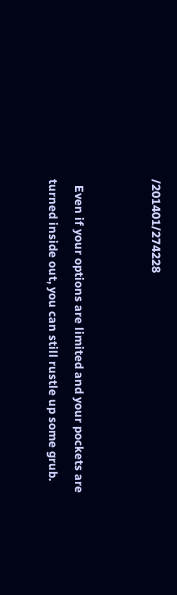/201401/274228


  Even if your options are limited and your pockets are turned inside out, you can still rustle up some grub.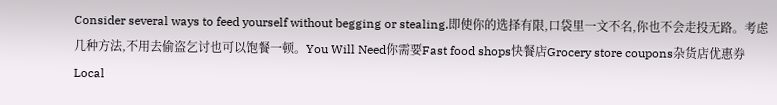Consider several ways to feed yourself without begging or stealing.即使你的选择有限,口袋里一文不名,你也不会走投无路。考虑几种方法,不用去偷盗乞讨也可以饱餐一顿。You Will Need你需要Fast food shops快餐店Grocery store coupons杂货店优惠券Local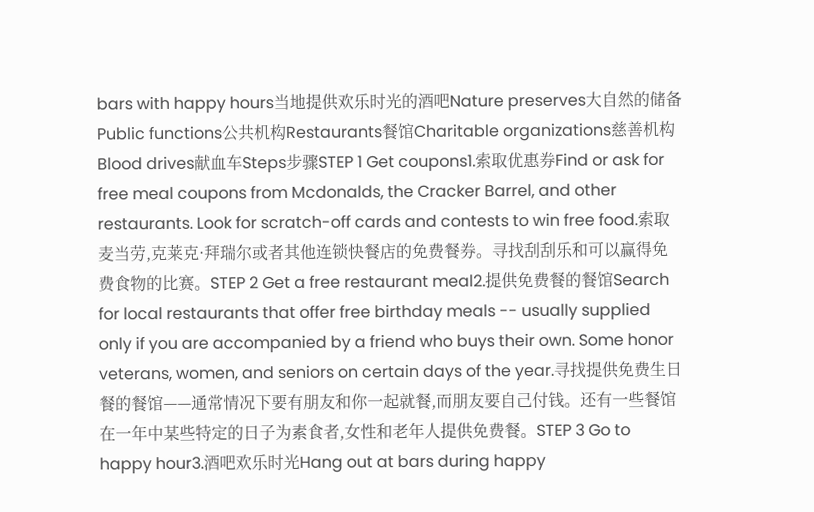bars with happy hours当地提供欢乐时光的酒吧Nature preserves大自然的储备Public functions公共机构Restaurants餐馆Charitable organizations慈善机构Blood drives献血车Steps步骤STEP 1 Get coupons1.索取优惠券Find or ask for free meal coupons from Mcdonalds, the Cracker Barrel, and other restaurants. Look for scratch-off cards and contests to win free food.索取麦当劳,克莱克·拜瑞尔或者其他连锁快餐店的免费餐券。寻找刮刮乐和可以赢得免费食物的比赛。STEP 2 Get a free restaurant meal2.提供免费餐的餐馆Search for local restaurants that offer free birthday meals -- usually supplied only if you are accompanied by a friend who buys their own. Some honor veterans, women, and seniors on certain days of the year.寻找提供免费生日餐的餐馆——通常情况下要有朋友和你一起就餐,而朋友要自己付钱。还有一些餐馆在一年中某些特定的日子为素食者,女性和老年人提供免费餐。STEP 3 Go to happy hour3.酒吧欢乐时光Hang out at bars during happy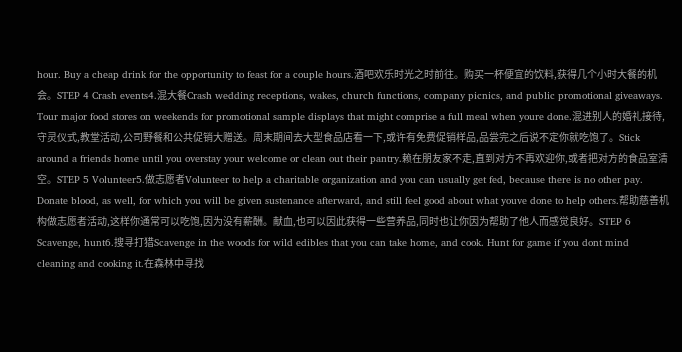hour. Buy a cheap drink for the opportunity to feast for a couple hours.酒吧欢乐时光之时前往。购买一杯便宜的饮料,获得几个小时大餐的机会。STEP 4 Crash events4.混大餐Crash wedding receptions, wakes, church functions, company picnics, and public promotional giveaways. Tour major food stores on weekends for promotional sample displays that might comprise a full meal when youre done.混进别人的婚礼接待,守灵仪式,教堂活动,公司野餐和公共促销大赠送。周末期间去大型食品店看一下,或许有免费促销样品,品尝完之后说不定你就吃饱了。Stick around a friends home until you overstay your welcome or clean out their pantry.赖在朋友家不走,直到对方不再欢迎你,或者把对方的食品室清空。STEP 5 Volunteer5.做志愿者Volunteer to help a charitable organization and you can usually get fed, because there is no other pay. Donate blood, as well, for which you will be given sustenance afterward, and still feel good about what youve done to help others.帮助慈善机构做志愿者活动,这样你通常可以吃饱,因为没有薪酬。献血,也可以因此获得一些营养品,同时也让你因为帮助了他人而感觉良好。STEP 6 Scavenge, hunt6.搜寻打猎Scavenge in the woods for wild edibles that you can take home, and cook. Hunt for game if you dont mind cleaning and cooking it.在森林中寻找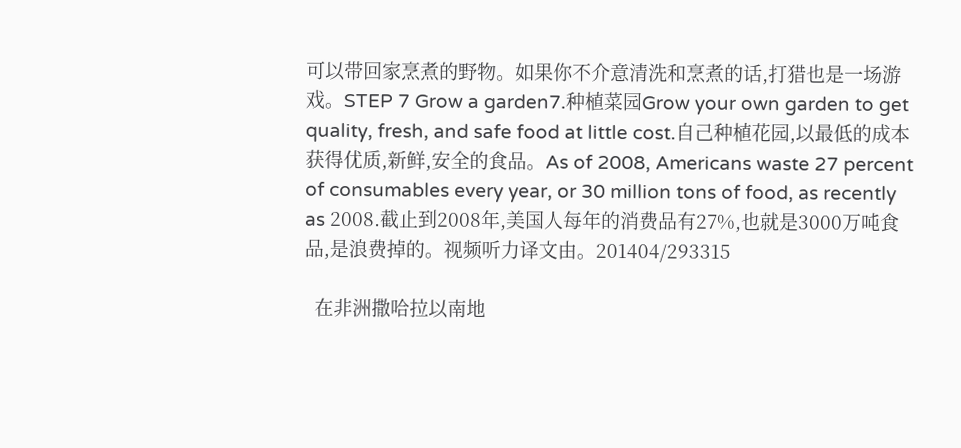可以带回家烹煮的野物。如果你不介意清洗和烹煮的话,打猎也是一场游戏。STEP 7 Grow a garden7.种植菜园Grow your own garden to get quality, fresh, and safe food at little cost.自己种植花园,以最低的成本获得优质,新鲜,安全的食品。As of 2008, Americans waste 27 percent of consumables every year, or 30 million tons of food, as recently as 2008.截止到2008年,美国人每年的消费品有27%,也就是3000万吨食品,是浪费掉的。视频听力译文由。201404/293315

  在非洲撒哈拉以南地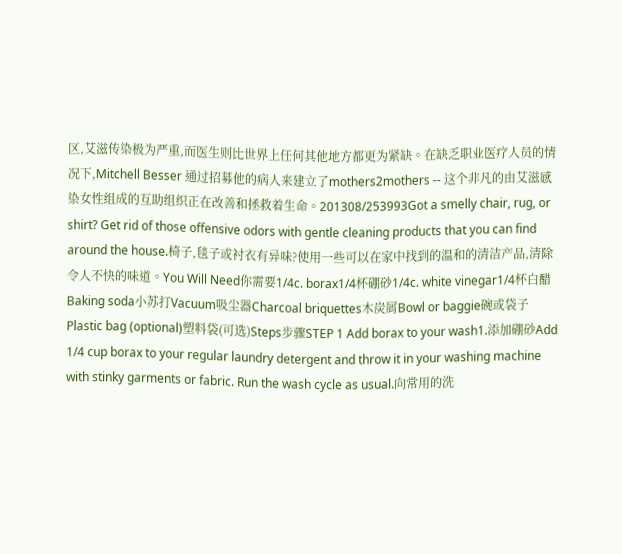区,艾滋传染极为严重,而医生则比世界上任何其他地方都更为紧缺。在缺乏职业医疗人员的情况下,Mitchell Besser 通过招募他的病人来建立了mothers2mothers -- 这个非凡的由艾滋感染女性组成的互助组织正在改善和拯救着生命。201308/253993Got a smelly chair, rug, or shirt? Get rid of those offensive odors with gentle cleaning products that you can find around the house.椅子,毯子或衬衣有异味?使用一些可以在家中找到的温和的清洁产品,清除令人不快的味道。You Will Need你需要1/4c. borax1/4杯硼砂1/4c. white vinegar1/4杯白醋Baking soda小苏打Vacuum吸尘器Charcoal briquettes木炭屑Bowl or baggie碗或袋子Plastic bag (optional)塑料袋(可选)Steps步骤STEP 1 Add borax to your wash1.添加硼砂Add 1/4 cup borax to your regular laundry detergent and throw it in your washing machine with stinky garments or fabric. Run the wash cycle as usual.向常用的洗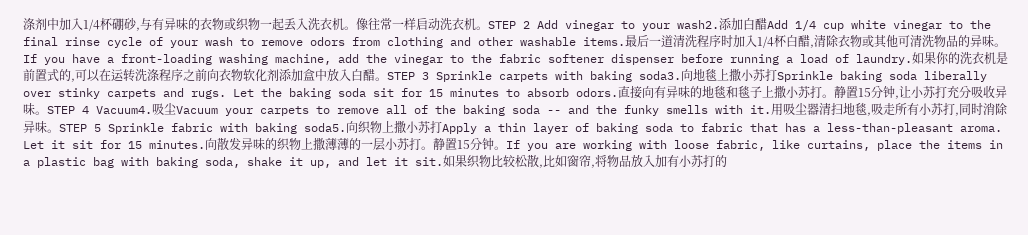涤剂中加入1/4杯硼砂,与有异味的衣物或织物一起丢入洗衣机。像往常一样启动洗衣机。STEP 2 Add vinegar to your wash2.添加白醋Add 1/4 cup white vinegar to the final rinse cycle of your wash to remove odors from clothing and other washable items.最后一道清洗程序时加入1/4杯白醋,清除衣物或其他可清洗物品的异味。If you have a front-loading washing machine, add the vinegar to the fabric softener dispenser before running a load of laundry.如果你的洗衣机是前置式的,可以在运转洗涤程序之前向衣物软化剂添加盒中放入白醋。STEP 3 Sprinkle carpets with baking soda3.向地毯上撒小苏打Sprinkle baking soda liberally over stinky carpets and rugs. Let the baking soda sit for 15 minutes to absorb odors.直接向有异味的地毯和毯子上撒小苏打。静置15分钟,让小苏打充分吸收异味。STEP 4 Vacuum4.吸尘Vacuum your carpets to remove all of the baking soda -- and the funky smells with it.用吸尘器清扫地毯,吸走所有小苏打,同时消除异味。STEP 5 Sprinkle fabric with baking soda5.向织物上撒小苏打Apply a thin layer of baking soda to fabric that has a less-than-pleasant aroma. Let it sit for 15 minutes.向散发异味的织物上撒薄薄的一层小苏打。静置15分钟。If you are working with loose fabric, like curtains, place the items in a plastic bag with baking soda, shake it up, and let it sit.如果织物比较松散,比如窗帘,将物品放入加有小苏打的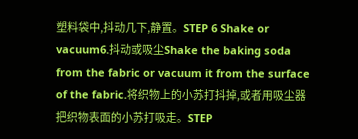塑料袋中,抖动几下,静置。STEP 6 Shake or vacuum6.抖动或吸尘Shake the baking soda from the fabric or vacuum it from the surface of the fabric.将织物上的小苏打抖掉,或者用吸尘器把织物表面的小苏打吸走。STEP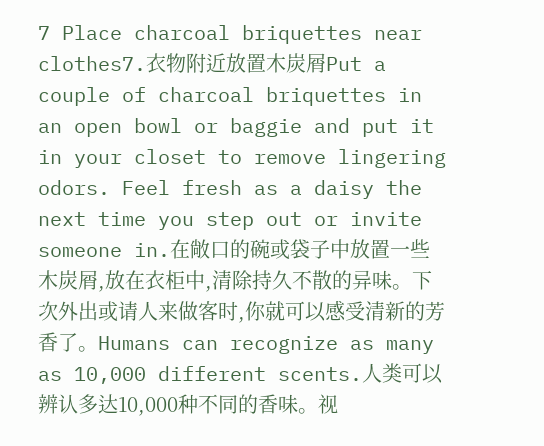7 Place charcoal briquettes near clothes7.衣物附近放置木炭屑Put a couple of charcoal briquettes in an open bowl or baggie and put it in your closet to remove lingering odors. Feel fresh as a daisy the next time you step out or invite someone in.在敞口的碗或袋子中放置一些木炭屑,放在衣柜中,清除持久不散的异味。下次外出或请人来做客时,你就可以感受清新的芳香了。Humans can recognize as many as 10,000 different scents.人类可以辨认多达10,000种不同的香味。视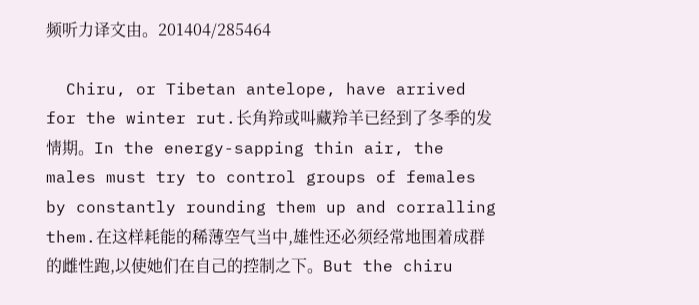频听力译文由。201404/285464

  Chiru, or Tibetan antelope, have arrived for the winter rut.长角羚或叫藏羚羊已经到了冬季的发情期。In the energy-sapping thin air, the males must try to control groups of females by constantly rounding them up and corralling them.在这样耗能的稀薄空气当中,雄性还必须经常地围着成群的雌性跑,以使她们在自己的控制之下。But the chiru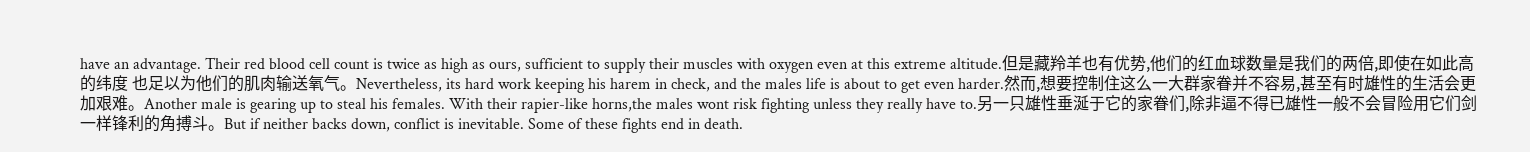have an advantage. Their red blood cell count is twice as high as ours, sufficient to supply their muscles with oxygen even at this extreme altitude.但是藏羚羊也有优势,他们的红血球数量是我们的两倍,即使在如此高的纬度 也足以为他们的肌肉输送氧气。Nevertheless, its hard work keeping his harem in check, and the males life is about to get even harder.然而,想要控制住这么一大群家眷并不容易,甚至有时雄性的生活会更加艰难。Another male is gearing up to steal his females. With their rapier-like horns,the males wont risk fighting unless they really have to.另一只雄性垂涎于它的家眷们,除非逼不得已雄性一般不会冒险用它们剑一样锋利的角搏斗。But if neither backs down, conflict is inevitable. Some of these fights end in death.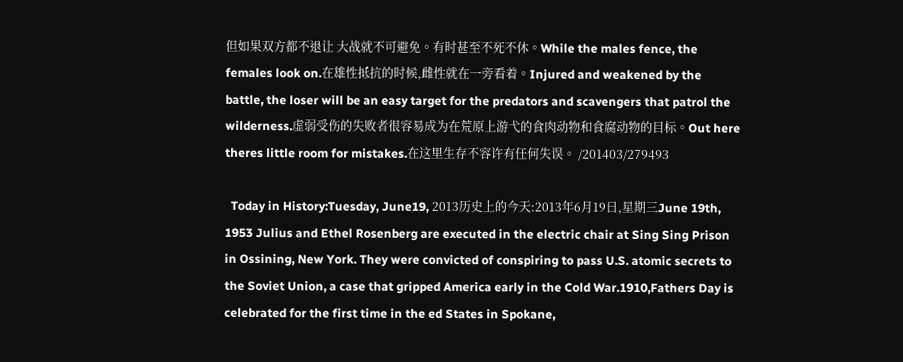但如果双方都不退让 大战就不可避免。有时甚至不死不休。While the males fence, the females look on.在雄性抵抗的时候,雌性就在一旁看着。Injured and weakened by the battle, the loser will be an easy target for the predators and scavengers that patrol the wilderness.虚弱受伤的失败者很容易成为在荒原上游弋的食肉动物和食腐动物的目标。Out here theres little room for mistakes.在这里生存不容许有任何失误。 /201403/279493

  Today in History:Tuesday, June19, 2013历史上的今天:2013年6月19日,星期三June 19th, 1953 Julius and Ethel Rosenberg are executed in the electric chair at Sing Sing Prison in Ossining, New York. They were convicted of conspiring to pass U.S. atomic secrets to the Soviet Union, a case that gripped America early in the Cold War.1910,Fathers Day is celebrated for the first time in the ed States in Spokane,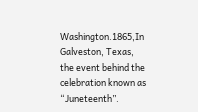Washington.1865,In Galveston, Texas, the event behind the celebration known as “Juneteenth”.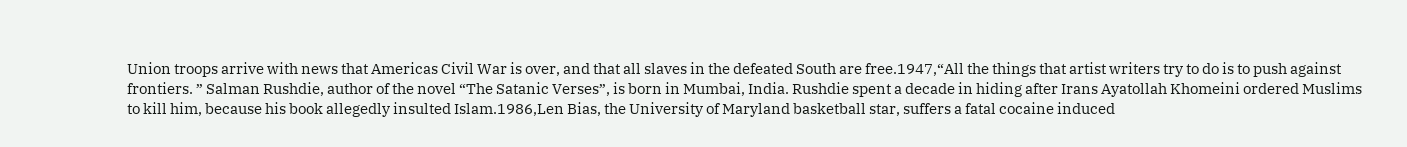Union troops arrive with news that Americas Civil War is over, and that all slaves in the defeated South are free.1947,“All the things that artist writers try to do is to push against frontiers. ” Salman Rushdie, author of the novel “The Satanic Verses”, is born in Mumbai, India. Rushdie spent a decade in hiding after Irans Ayatollah Khomeini ordered Muslims to kill him, because his book allegedly insulted Islam.1986,Len Bias, the University of Maryland basketball star, suffers a fatal cocaine induced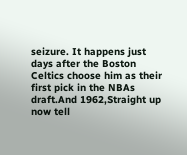seizure. It happens just days after the Boston Celtics choose him as their first pick in the NBAs draft.And 1962,Straight up now tell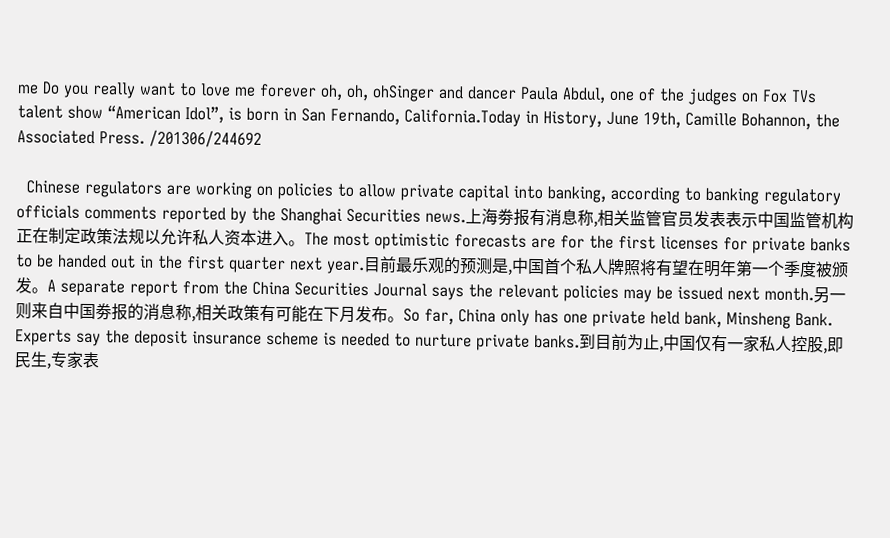me Do you really want to love me forever oh, oh, ohSinger and dancer Paula Abdul, one of the judges on Fox TVs talent show “American Idol”, is born in San Fernando, California.Today in History, June 19th, Camille Bohannon, the Associated Press. /201306/244692

  Chinese regulators are working on policies to allow private capital into banking, according to banking regulatory officials comments reported by the Shanghai Securities news.上海劵报有消息称,相关监管官员发表表示中国监管机构正在制定政策法规以允许私人资本进入。The most optimistic forecasts are for the first licenses for private banks to be handed out in the first quarter next year.目前最乐观的预测是,中国首个私人牌照将有望在明年第一个季度被颁发。A separate report from the China Securities Journal says the relevant policies may be issued next month.另一则来自中国劵报的消息称,相关政策有可能在下月发布。So far, China only has one private held bank, Minsheng Bank. Experts say the deposit insurance scheme is needed to nurture private banks.到目前为止,中国仅有一家私人控股,即民生,专家表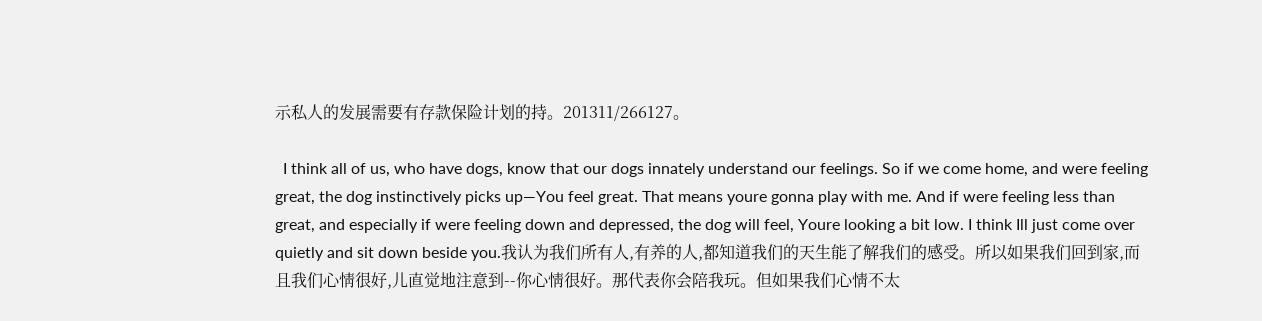示私人的发展需要有存款保险计划的持。201311/266127。

  I think all of us, who have dogs, know that our dogs innately understand our feelings. So if we come home, and were feeling great, the dog instinctively picks up—You feel great. That means youre gonna play with me. And if were feeling less than great, and especially if were feeling down and depressed, the dog will feel, Youre looking a bit low. I think Ill just come over quietly and sit down beside you.我认为我们所有人,有养的人,都知道我们的天生能了解我们的感受。所以如果我们回到家,而且我们心情很好,儿直觉地注意到--你心情很好。那代表你会陪我玩。但如果我们心情不太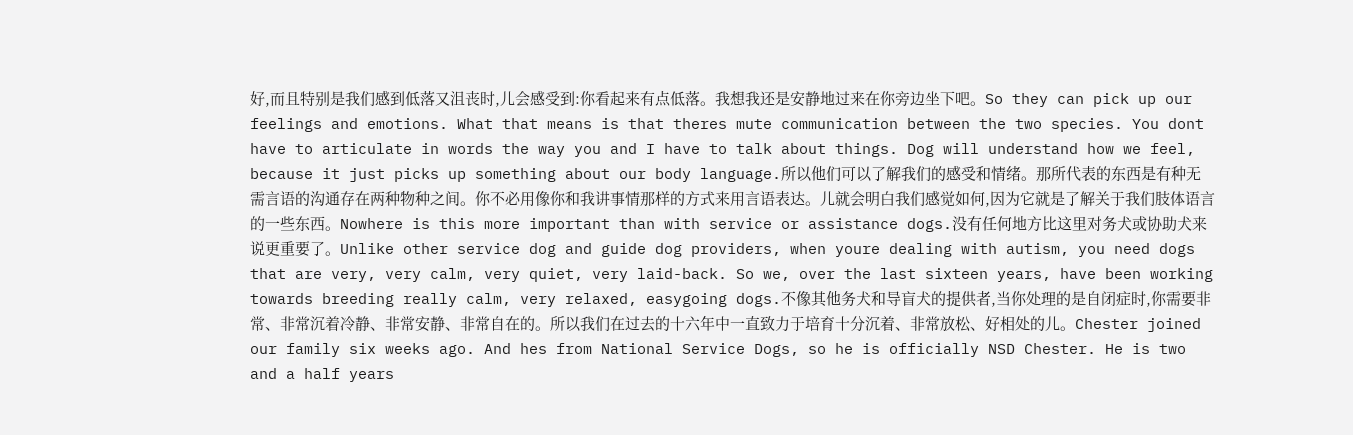好,而且特别是我们感到低落又沮丧时,儿会感受到:你看起来有点低落。我想我还是安静地过来在你旁边坐下吧。So they can pick up our feelings and emotions. What that means is that theres mute communication between the two species. You dont have to articulate in words the way you and I have to talk about things. Dog will understand how we feel, because it just picks up something about our body language.所以他们可以了解我们的感受和情绪。那所代表的东西是有种无需言语的沟通存在两种物种之间。你不必用像你和我讲事情那样的方式来用言语表达。儿就会明白我们感觉如何,因为它就是了解关于我们肢体语言的一些东西。Nowhere is this more important than with service or assistance dogs.没有任何地方比这里对务犬或协助犬来说更重要了。Unlike other service dog and guide dog providers, when youre dealing with autism, you need dogs that are very, very calm, very quiet, very laid-back. So we, over the last sixteen years, have been working towards breeding really calm, very relaxed, easygoing dogs.不像其他务犬和导盲犬的提供者,当你处理的是自闭症时,你需要非常、非常沉着冷静、非常安静、非常自在的。所以我们在过去的十六年中一直致力于培育十分沉着、非常放松、好相处的儿。Chester joined our family six weeks ago. And hes from National Service Dogs, so he is officially NSD Chester. He is two and a half years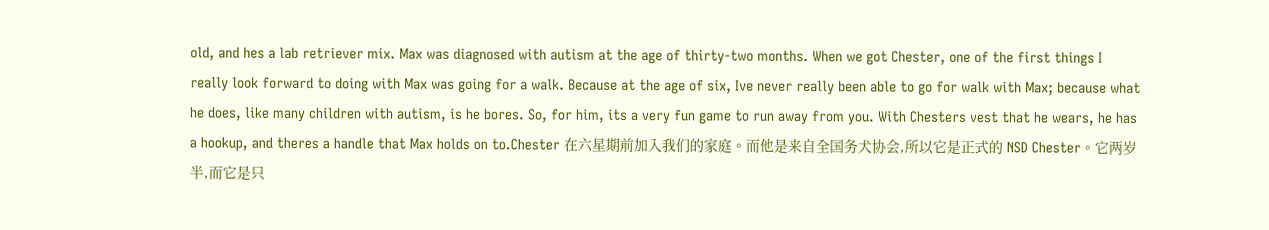old, and hes a lab retriever mix. Max was diagnosed with autism at the age of thirty-two months. When we got Chester, one of the first things I really look forward to doing with Max was going for a walk. Because at the age of six, Ive never really been able to go for walk with Max; because what he does, like many children with autism, is he bores. So, for him, its a very fun game to run away from you. With Chesters vest that he wears, he has a hookup, and theres a handle that Max holds on to.Chester 在六星期前加入我们的家庭。而他是来自全国务犬协会,所以它是正式的 NSD Chester。它两岁半,而它是只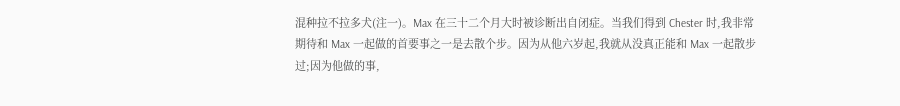混种拉不拉多犬(注一)。Max 在三十二个月大时被诊断出自闭症。当我们得到 Chester 时,我非常期待和 Max 一起做的首要事之一是去散个步。因为从他六岁起,我就从没真正能和 Max 一起散步过;因为他做的事,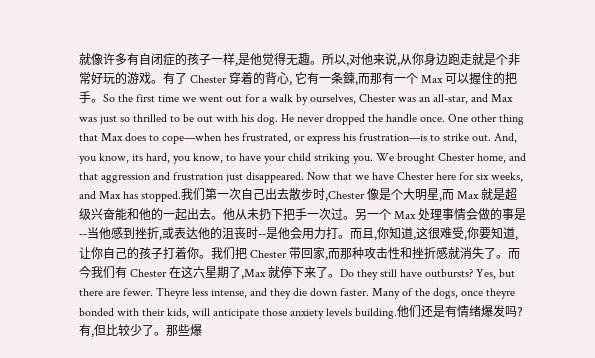就像许多有自闭症的孩子一样,是他觉得无趣。所以,对他来说,从你身边跑走就是个非常好玩的游戏。有了 Chester 穿着的背心, 它有一条鍊,而那有一个 Max 可以握住的把手。So the first time we went out for a walk by ourselves, Chester was an all-star, and Max was just so thrilled to be out with his dog. He never dropped the handle once. One other thing that Max does to cope—when hes frustrated, or express his frustration—is to strike out. And, you know, its hard, you know, to have your child striking you. We brought Chester home, and that aggression and frustration just disappeared. Now that we have Chester here for six weeks, and Max has stopped.我们第一次自己出去散步时,Chester 像是个大明星,而 Max 就是超级兴奋能和他的一起出去。他从未扔下把手一次过。另一个 Max 处理事情会做的事是--当他感到挫折,或表达他的沮丧时--是他会用力打。而且,你知道,这很难受,你要知道,让你自己的孩子打着你。我们把 Chester 带回家,而那种攻击性和挫折感就消失了。而今我们有 Chester 在这六星期了,Max 就停下来了。Do they still have outbursts? Yes, but there are fewer. Theyre less intense, and they die down faster. Many of the dogs, once theyre bonded with their kids, will anticipate those anxiety levels building.他们还是有情绪爆发吗?有,但比较少了。那些爆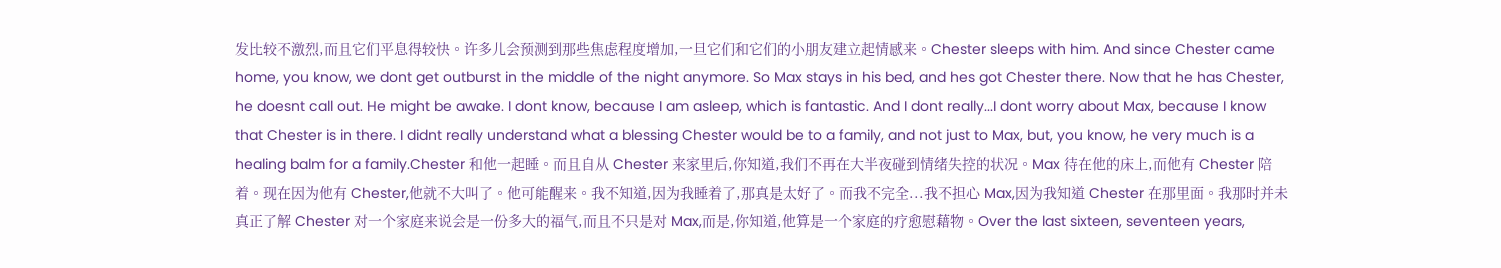发比较不激烈,而且它们平息得较快。许多儿会预测到那些焦虑程度增加,一旦它们和它们的小朋友建立起情感来。Chester sleeps with him. And since Chester came home, you know, we dont get outburst in the middle of the night anymore. So Max stays in his bed, and hes got Chester there. Now that he has Chester, he doesnt call out. He might be awake. I dont know, because I am asleep, which is fantastic. And I dont really...I dont worry about Max, because I know that Chester is in there. I didnt really understand what a blessing Chester would be to a family, and not just to Max, but, you know, he very much is a healing balm for a family.Chester 和他一起睡。而且自从 Chester 来家里后,你知道,我们不再在大半夜碰到情绪失控的状况。Max 待在他的床上,而他有 Chester 陪着。现在因为他有 Chester,他就不大叫了。他可能醒来。我不知道,因为我睡着了,那真是太好了。而我不完全...我不担心 Max,因为我知道 Chester 在那里面。我那时并未真正了解 Chester 对一个家庭来说会是一份多大的福气,而且不只是对 Max,而是,你知道,他算是一个家庭的疗愈慰藉物。Over the last sixteen, seventeen years,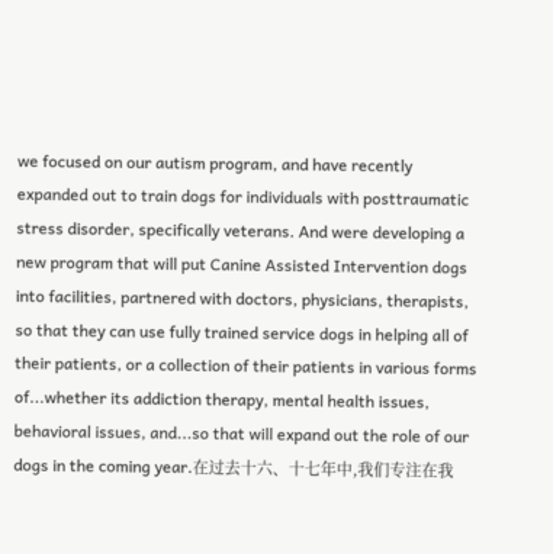we focused on our autism program, and have recently expanded out to train dogs for individuals with posttraumatic stress disorder, specifically veterans. And were developing a new program that will put Canine Assisted Intervention dogs into facilities, partnered with doctors, physicians, therapists, so that they can use fully trained service dogs in helping all of their patients, or a collection of their patients in various forms of...whether its addiction therapy, mental health issues, behavioral issues, and...so that will expand out the role of our dogs in the coming year.在过去十六、十七年中,我们专注在我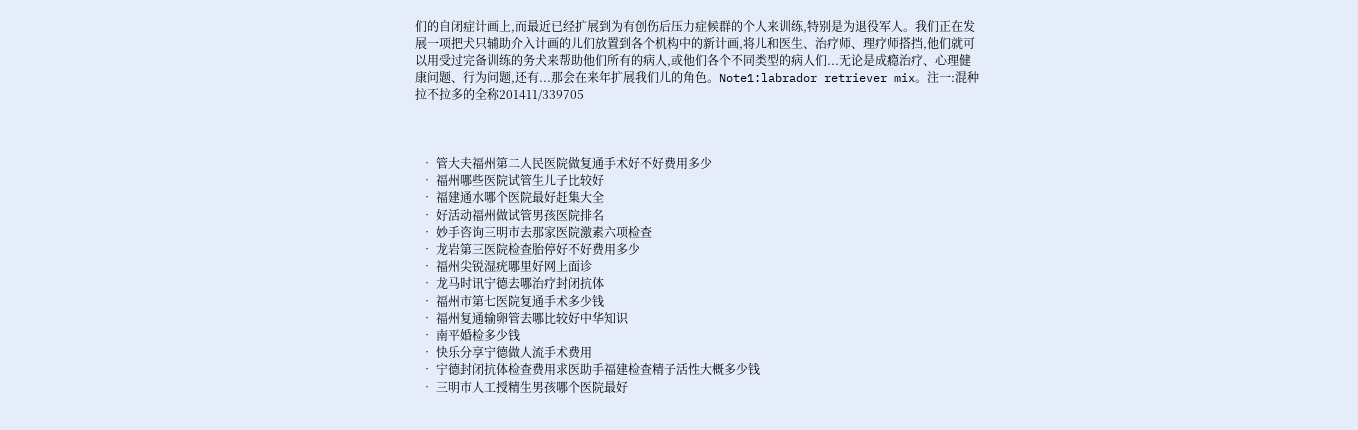们的自闭症计画上,而最近已经扩展到为有创伤后压力症候群的个人来训练,特别是为退役军人。我们正在发展一项把犬只辅助介入计画的儿们放置到各个机构中的新计画,将儿和医生、治疗师、理疗师搭挡,他们就可以用受过完备训练的务犬来帮助他们所有的病人,或他们各个不同类型的病人们...无论是成瘾治疗、心理健康问题、行为问题,还有...那会在来年扩展我们儿的角色。Note1:labrador retriever mix。注一:混种拉不拉多的全称201411/339705



  • 管大夫福州第二人民医院做复通手术好不好费用多少
  • 福州哪些医院试管生儿子比较好
  • 福建通水哪个医院最好赶集大全
  • 好活动福州做试管男孩医院排名
  • 妙手咨询三明市去那家医院激素六项检查
  • 龙岩第三医院检查胎停好不好费用多少
  • 福州尖锐湿疣哪里好网上面诊
  • 龙马时讯宁德去哪治疗封闭抗体
  • 福州市第七医院复通手术多少钱
  • 福州复通输卵管去哪比较好中华知识
  • 南平婚检多少钱
  • 快乐分享宁德做人流手术费用
  • 宁德封闭抗体检查费用求医助手福建检查精子活性大概多少钱
  • 三明市人工授精生男孩哪个医院最好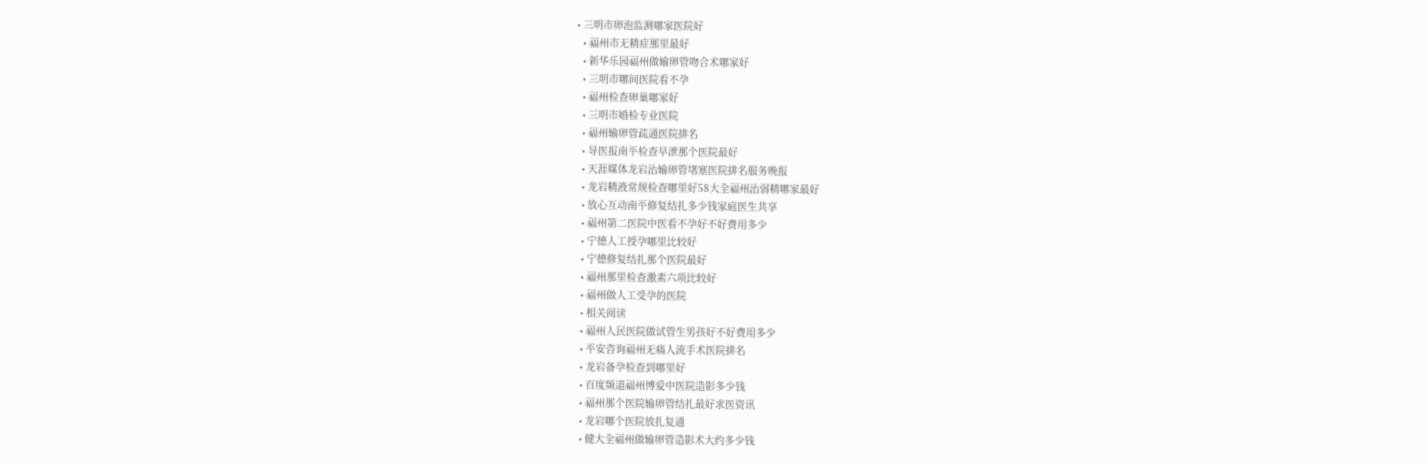• 三明市卵泡监测哪家医院好
  • 福州市无精症那里最好
  • 新华乐园福州做输卵管吻合术哪家好
  • 三明市哪间医院看不孕
  • 福州检查卵巢哪家好
  • 三明市婚检专业医院
  • 福州输卵管疏通医院排名
  • 导医报南平检查早泄那个医院最好
  • 天涯媒体龙岩治输卵管堵塞医院排名服务晚报
  • 龙岩精液常规检查哪里好58大全福州治弱精哪家最好
  • 放心互动南平修复结扎多少钱家庭医生共享
  • 福州第二医院中医看不孕好不好费用多少
  • 宁德人工授孕哪里比较好
  • 宁德修复结扎那个医院最好
  • 福州那里检查激素六项比较好
  • 福州做人工受孕的医院
  • 相关阅读
  • 福州人民医院做试管生男孩好不好费用多少
  • 平安咨询福州无痛人流手术医院排名
  • 龙岩备孕检查到哪里好
  • 百度频道福州博爱中医院造影多少钱
  • 福州那个医院输卵管结扎最好求医资讯
  • 龙岩哪个医院放扎复通
  • 健大全福州做输卵管造影术大约多少钱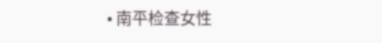• 南平检查女性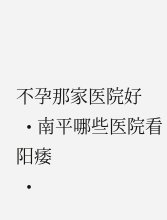不孕那家医院好
  • 南平哪些医院看阳痿
  •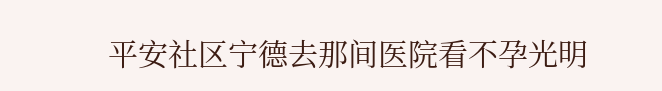平安社区宁德去那间医院看不孕光明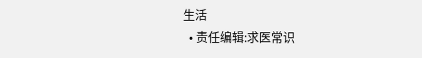生活
  • 责任编辑:求医常识